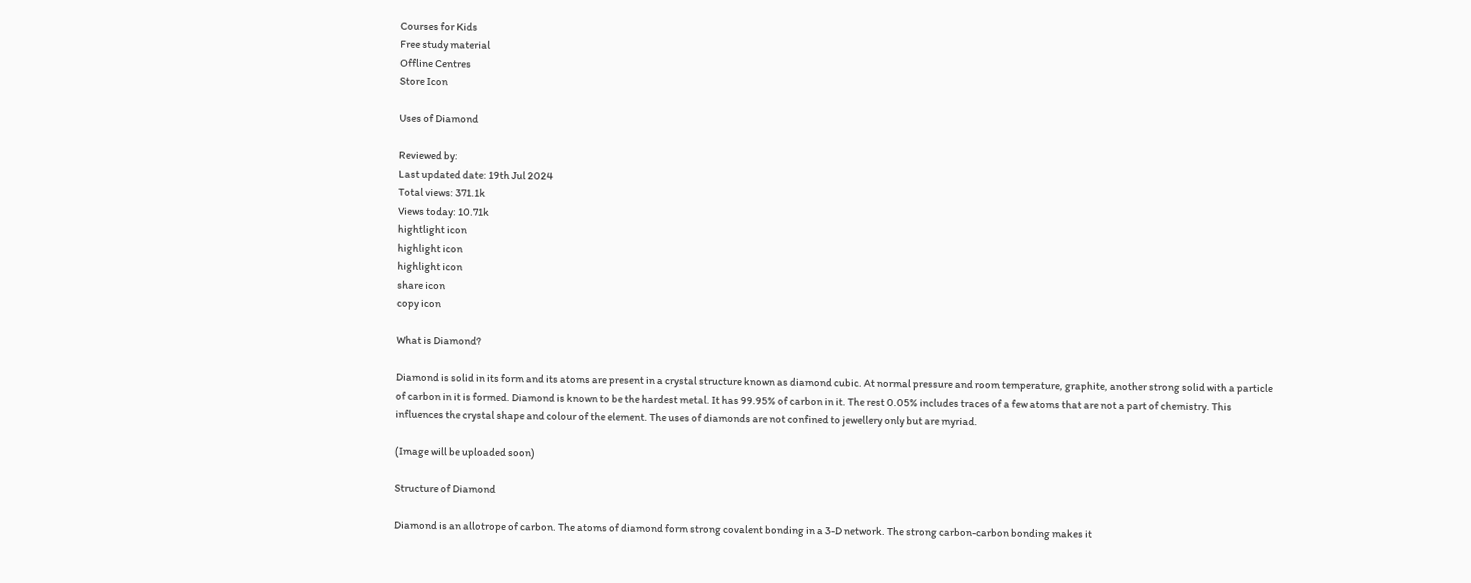Courses for Kids
Free study material
Offline Centres
Store Icon

Uses of Diamond

Reviewed by:
Last updated date: 19th Jul 2024
Total views: 371.1k
Views today: 10.71k
hightlight icon
highlight icon
highlight icon
share icon
copy icon

What is Diamond?

Diamond is solid in its form and its atoms are present in a crystal structure known as diamond cubic. At normal pressure and room temperature, graphite, another strong solid with a particle of carbon in it is formed. Diamond is known to be the hardest metal. It has 99.95% of carbon in it. The rest 0.05% includes traces of a few atoms that are not a part of chemistry. This influences the crystal shape and colour of the element. The uses of diamonds are not confined to jewellery only but are myriad.

(Image will be uploaded soon)

Structure of Diamond

Diamond is an allotrope of carbon. The atoms of diamond form strong covalent bonding in a 3-D network. The strong carbon-carbon bonding makes it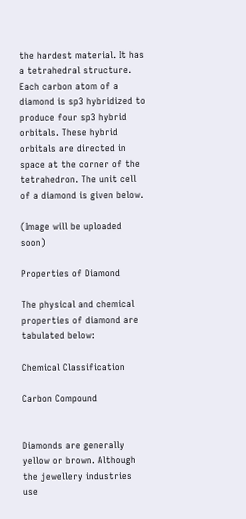the hardest material. It has a tetrahedral structure.  Each carbon atom of a diamond is sp3 hybridized to produce four sp3 hybrid orbitals. These hybrid orbitals are directed in space at the corner of the tetrahedron. The unit cell of a diamond is given below.

(Image will be uploaded soon)

Properties of Diamond

The physical and chemical properties of diamond are tabulated below:

Chemical Classification

Carbon Compound


Diamonds are generally yellow or brown. Although the jewellery industries use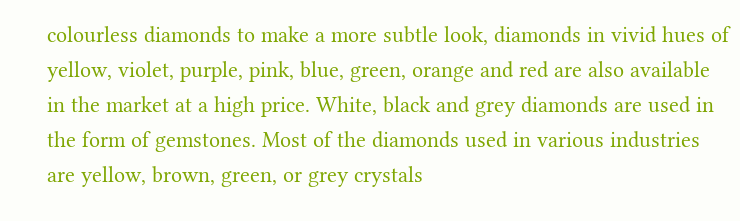colourless diamonds to make a more subtle look, diamonds in vivid hues of yellow, violet, purple, pink, blue, green, orange and red are also available in the market at a high price. White, black and grey diamonds are used in the form of gemstones. Most of the diamonds used in various industries are yellow, brown, green, or grey crystals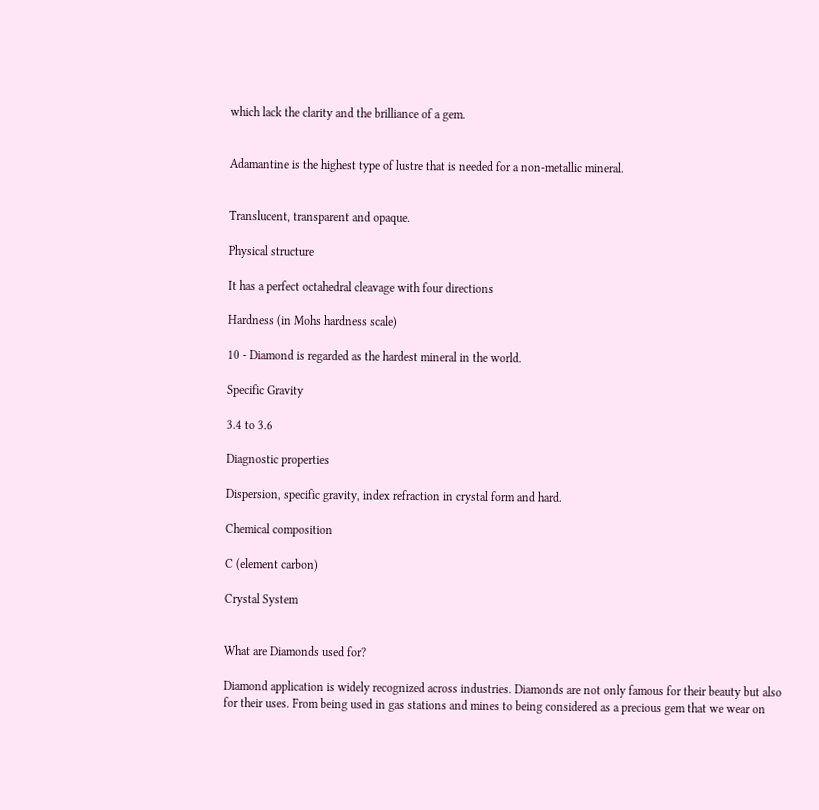which lack the clarity and the brilliance of a gem.


Adamantine is the highest type of lustre that is needed for a non-metallic mineral.


Translucent, transparent and opaque.

Physical structure

It has a perfect octahedral cleavage with four directions

Hardness (in Mohs hardness scale)

10 - Diamond is regarded as the hardest mineral in the world.

Specific Gravity

3.4 to 3.6

Diagnostic properties

Dispersion, specific gravity, index refraction in crystal form and hard.

Chemical composition

C (element carbon)

Crystal System


What are Diamonds used for?

Diamond application is widely recognized across industries. Diamonds are not only famous for their beauty but also for their uses. From being used in gas stations and mines to being considered as a precious gem that we wear on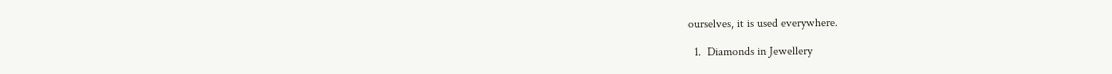ourselves, it is used everywhere.

  1.  Diamonds in Jewellery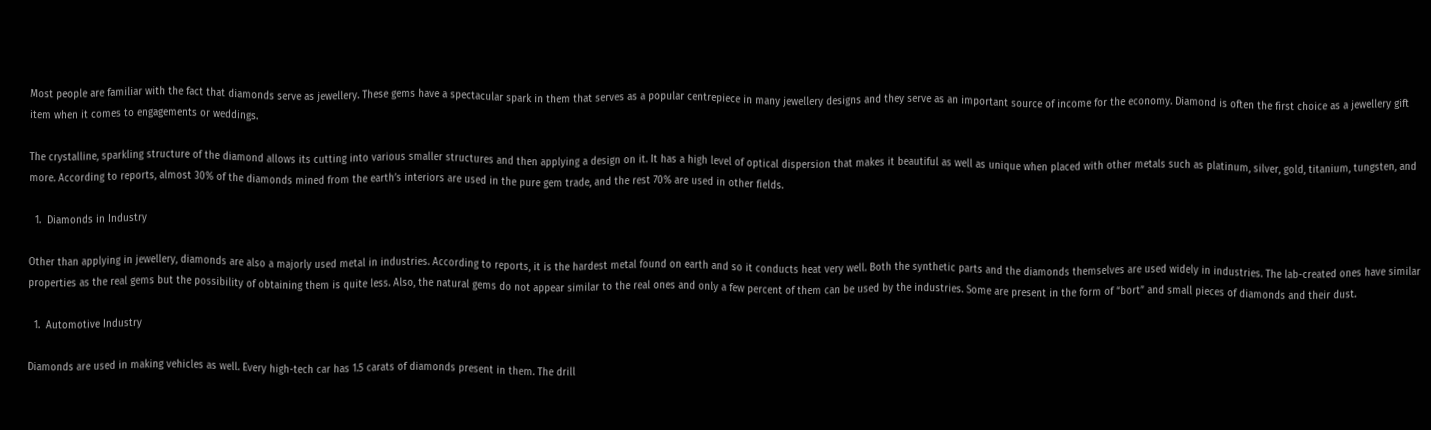Most people are familiar with the fact that diamonds serve as jewellery. These gems have a spectacular spark in them that serves as a popular centrepiece in many jewellery designs and they serve as an important source of income for the economy. Diamond is often the first choice as a jewellery gift item when it comes to engagements or weddings.

The crystalline, sparkling structure of the diamond allows its cutting into various smaller structures and then applying a design on it. It has a high level of optical dispersion that makes it beautiful as well as unique when placed with other metals such as platinum, silver, gold, titanium, tungsten, and more. According to reports, almost 30% of the diamonds mined from the earth’s interiors are used in the pure gem trade, and the rest 70% are used in other fields.

  1.  Diamonds in Industry

Other than applying in jewellery, diamonds are also a majorly used metal in industries. According to reports, it is the hardest metal found on earth and so it conducts heat very well. Both the synthetic parts and the diamonds themselves are used widely in industries. The lab-created ones have similar properties as the real gems but the possibility of obtaining them is quite less. Also, the natural gems do not appear similar to the real ones and only a few percent of them can be used by the industries. Some are present in the form of “bort” and small pieces of diamonds and their dust.

  1.  Automotive Industry

Diamonds are used in making vehicles as well. Every high-tech car has 1.5 carats of diamonds present in them. The drill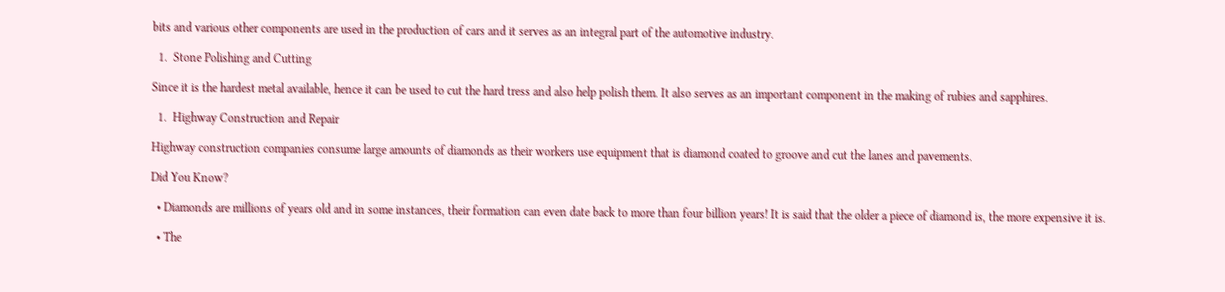bits and various other components are used in the production of cars and it serves as an integral part of the automotive industry.

  1.  Stone Polishing and Cutting

Since it is the hardest metal available, hence it can be used to cut the hard tress and also help polish them. It also serves as an important component in the making of rubies and sapphires.

  1.  Highway Construction and Repair

Highway construction companies consume large amounts of diamonds as their workers use equipment that is diamond coated to groove and cut the lanes and pavements.

Did You Know?

  • Diamonds are millions of years old and in some instances, their formation can even date back to more than four billion years! It is said that the older a piece of diamond is, the more expensive it is.

  • The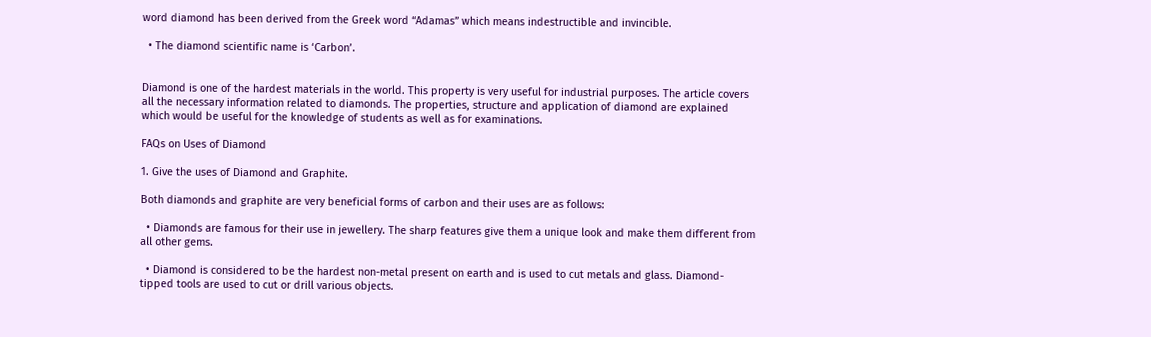word diamond has been derived from the Greek word “Adamas” which means indestructible and invincible.

  • The diamond scientific name is ‘Carbon’.


Diamond is one of the hardest materials in the world. This property is very useful for industrial purposes. The article covers all the necessary information related to diamonds. The properties, structure and application of diamond are explained which would be useful for the knowledge of students as well as for examinations.

FAQs on Uses of Diamond

1. Give the uses of Diamond and Graphite.

Both diamonds and graphite are very beneficial forms of carbon and their uses are as follows:

  • Diamonds are famous for their use in jewellery. The sharp features give them a unique look and make them different from all other gems.

  • Diamond is considered to be the hardest non-metal present on earth and is used to cut metals and glass. Diamond-tipped tools are used to cut or drill various objects.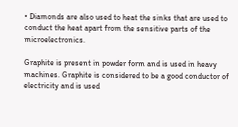• Diamonds are also used to heat the sinks that are used to conduct the heat apart from the sensitive parts of the microelectronics.

Graphite is present in powder form and is used in heavy machines. Graphite is considered to be a good conductor of electricity and is used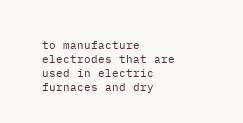to manufacture electrodes that are used in electric furnaces and dry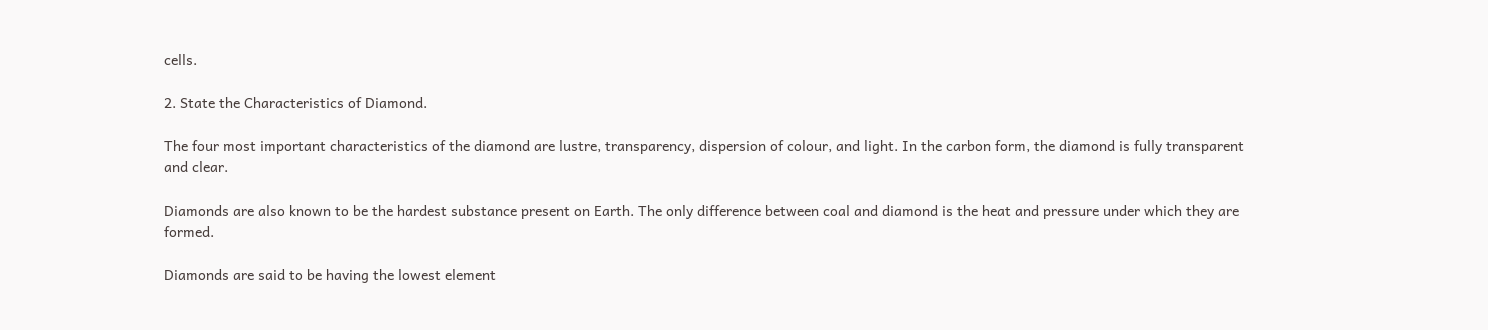cells.

2. State the Characteristics of Diamond.

The four most important characteristics of the diamond are lustre, transparency, dispersion of colour, and light. In the carbon form, the diamond is fully transparent and clear.

Diamonds are also known to be the hardest substance present on Earth. The only difference between coal and diamond is the heat and pressure under which they are formed.

Diamonds are said to be having the lowest element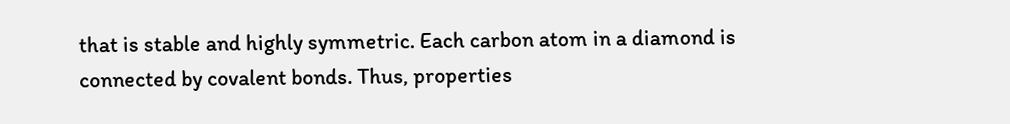that is stable and highly symmetric. Each carbon atom in a diamond is connected by covalent bonds. Thus, properties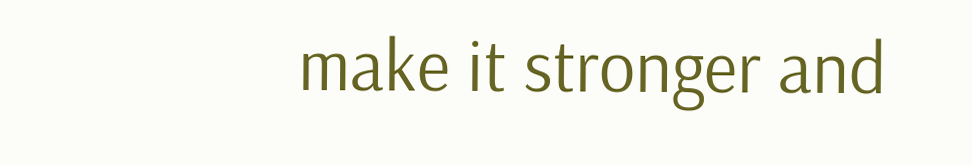make it stronger and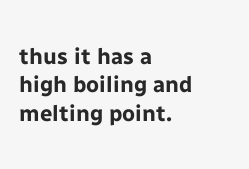thus it has a high boiling and melting point.